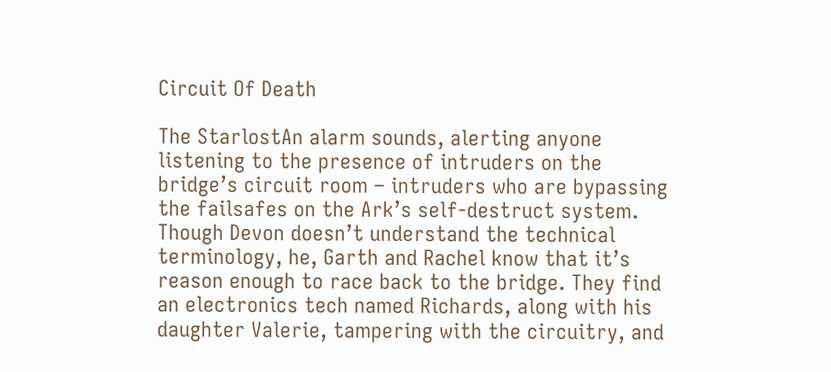Circuit Of Death

The StarlostAn alarm sounds, alerting anyone listening to the presence of intruders on the bridge’s circuit room – intruders who are bypassing the failsafes on the Ark’s self-destruct system. Though Devon doesn’t understand the technical terminology, he, Garth and Rachel know that it’s reason enough to race back to the bridge. They find an electronics tech named Richards, along with his daughter Valerie, tampering with the circuitry, and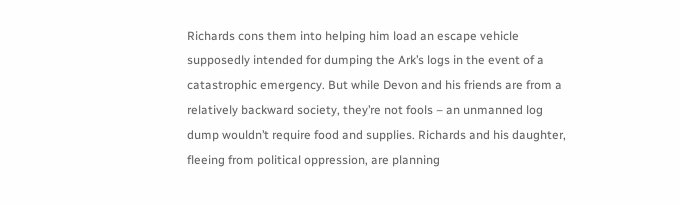Richards cons them into helping him load an escape vehicle supposedly intended for dumping the Ark’s logs in the event of a catastrophic emergency. But while Devon and his friends are from a relatively backward society, they’re not fools – an unmanned log dump wouldn’t require food and supplies. Richards and his daughter, fleeing from political oppression, are planning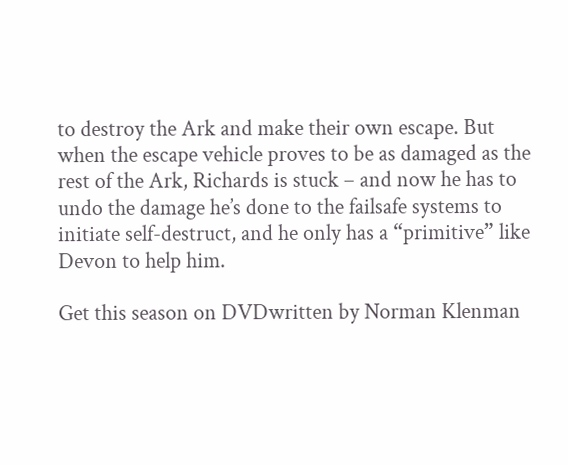to destroy the Ark and make their own escape. But when the escape vehicle proves to be as damaged as the rest of the Ark, Richards is stuck – and now he has to undo the damage he’s done to the failsafe systems to initiate self-destruct, and he only has a “primitive” like Devon to help him.

Get this season on DVDwritten by Norman Klenman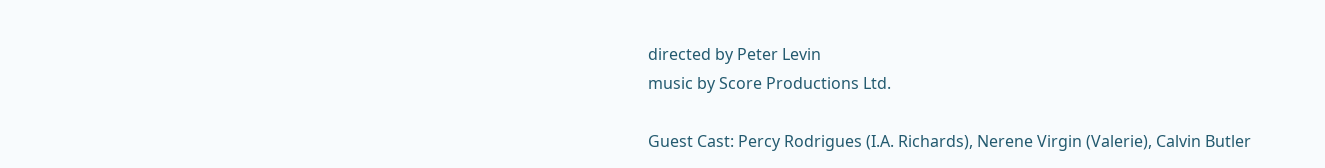directed by Peter Levin
music by Score Productions Ltd.

Guest Cast: Percy Rodrigues (I.A. Richards), Nerene Virgin (Valerie), Calvin Butler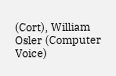(Cort), William Osler (Computer Voice)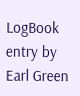LogBook entry by Earl Green